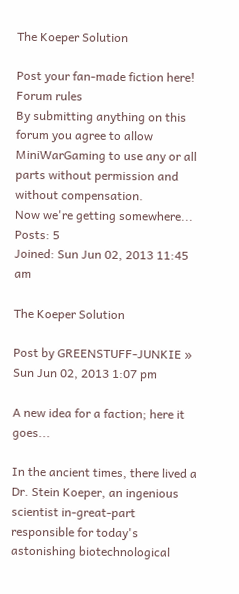The Koeper Solution

Post your fan-made fiction here!
Forum rules
By submitting anything on this forum you agree to allow MiniWarGaming to use any or all parts without permission and without compensation.
Now we're getting somewhere...
Posts: 5
Joined: Sun Jun 02, 2013 11:45 am

The Koeper Solution

Post by GREENSTUFF-JUNKIE » Sun Jun 02, 2013 1:07 pm

A new idea for a faction; here it goes...

In the ancient times, there lived a Dr. Stein Koeper, an ingenious scientist in-great-part responsible for today's astonishing biotechnological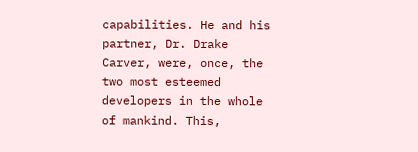capabilities. He and his partner, Dr. Drake Carver, were, once, the two most esteemed developers in the whole of mankind. This,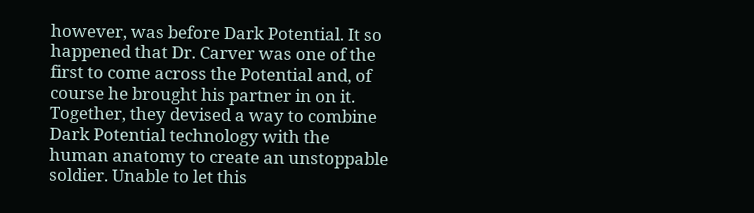however, was before Dark Potential. It so happened that Dr. Carver was one of the first to come across the Potential and, of course he brought his partner in on it. Together, they devised a way to combine Dark Potential technology with the human anatomy to create an unstoppable soldier. Unable to let this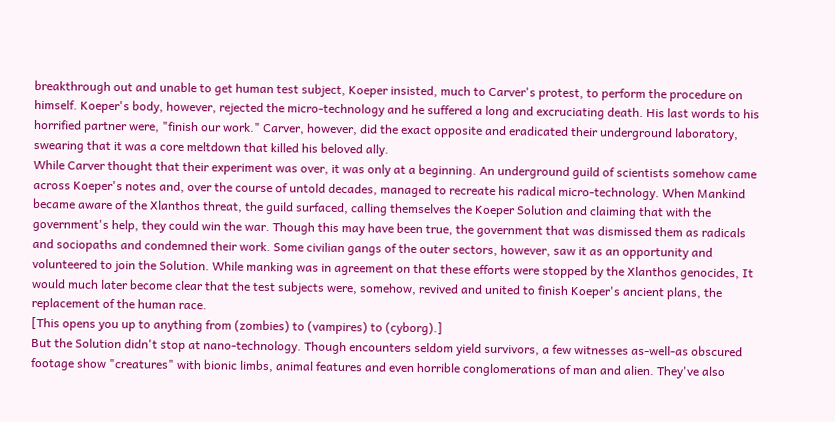breakthrough out and unable to get human test subject, Koeper insisted, much to Carver's protest, to perform the procedure on himself. Koeper's body, however, rejected the micro-technology and he suffered a long and excruciating death. His last words to his horrified partner were, "finish our work." Carver, however, did the exact opposite and eradicated their underground laboratory, swearing that it was a core meltdown that killed his beloved ally.
While Carver thought that their experiment was over, it was only at a beginning. An underground guild of scientists somehow came across Koeper's notes and, over the course of untold decades, managed to recreate his radical micro-technology. When Mankind became aware of the Xlanthos threat, the guild surfaced, calling themselves the Koeper Solution and claiming that with the government's help, they could win the war. Though this may have been true, the government that was dismissed them as radicals and sociopaths and condemned their work. Some civilian gangs of the outer sectors, however, saw it as an opportunity and volunteered to join the Solution. While manking was in agreement on that these efforts were stopped by the Xlanthos genocides, It would much later become clear that the test subjects were, somehow, revived and united to finish Koeper's ancient plans, the replacement of the human race.
[This opens you up to anything from (zombies) to (vampires) to (cyborg).]
But the Solution didn't stop at nano-technology. Though encounters seldom yield survivors, a few witnesses as-well-as obscured footage show "creatures" with bionic limbs, animal features and even horrible conglomerations of man and alien. They've also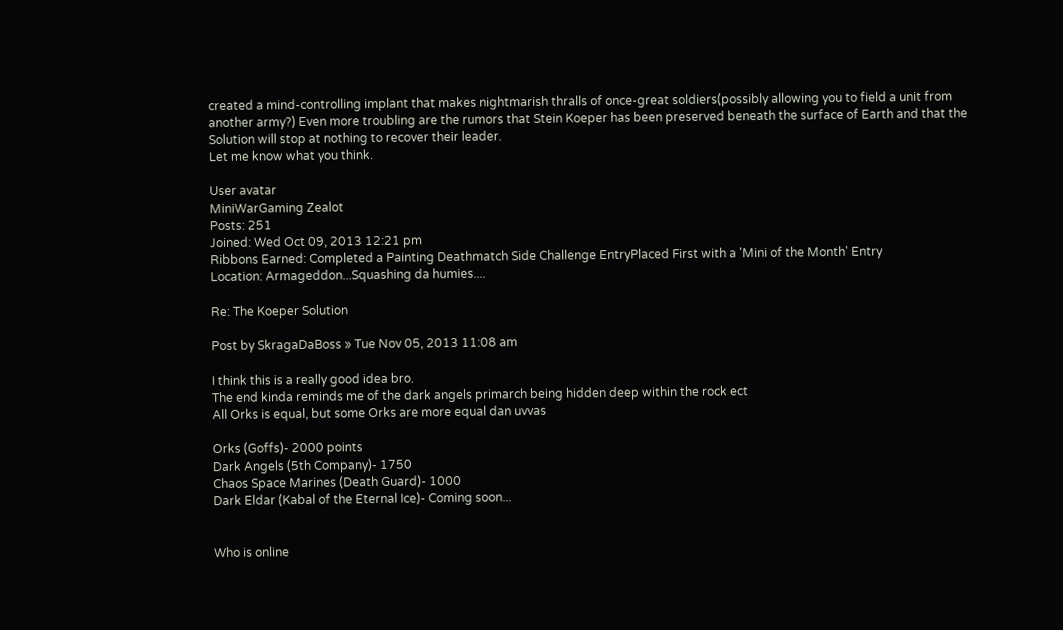created a mind-controlling implant that makes nightmarish thralls of once-great soldiers(possibly allowing you to field a unit from another army?) Even more troubling are the rumors that Stein Koeper has been preserved beneath the surface of Earth and that the Solution will stop at nothing to recover their leader.
Let me know what you think.

User avatar
MiniWarGaming Zealot
Posts: 251
Joined: Wed Oct 09, 2013 12:21 pm
Ribbons Earned: Completed a Painting Deathmatch Side Challenge EntryPlaced First with a 'Mini of the Month' Entry
Location: Armageddon...Squashing da humies....

Re: The Koeper Solution

Post by SkragaDaBoss » Tue Nov 05, 2013 11:08 am

I think this is a really good idea bro.
The end kinda reminds me of the dark angels primarch being hidden deep within the rock ect
All Orks is equal, but some Orks are more equal dan uvvas

Orks (Goffs)- 2000 points
Dark Angels (5th Company)- 1750
Chaos Space Marines (Death Guard)- 1000
Dark Eldar (Kabal of the Eternal Ice)- Coming soon...


Who is online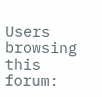Users browsing this forum: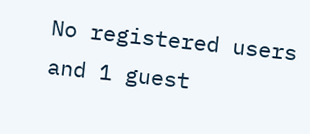No registered users and 1 guest